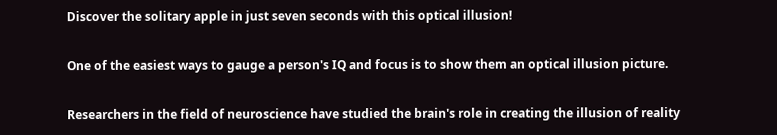Discover the solitary apple in just seven seconds with this optical illusion!

One of the easiest ways to gauge a person's IQ and focus is to show them an optical illusion picture.

Researchers in the field of neuroscience have studied the brain's role in creating the illusion of reality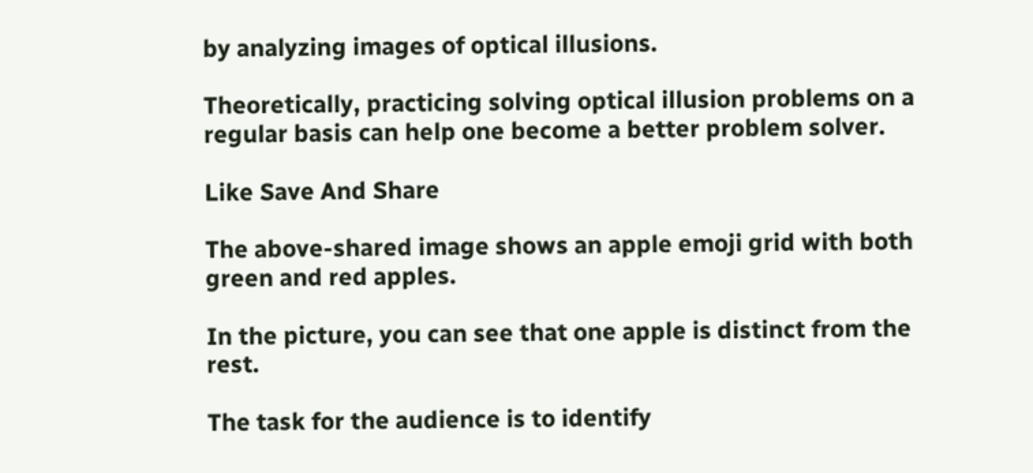by analyzing images of optical illusions.

Theoretically, practicing solving optical illusion problems on a regular basis can help one become a better problem solver.

Like Save And Share

The above-shared image shows an apple emoji grid with both green and red apples.

In the picture, you can see that one apple is distinct from the rest.

The task for the audience is to identify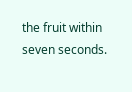the fruit within seven seconds.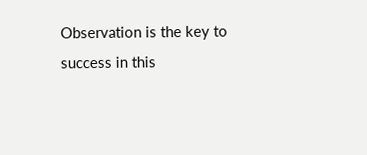Observation is the key to success in this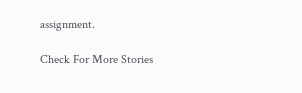assignment.

Check For More Stories